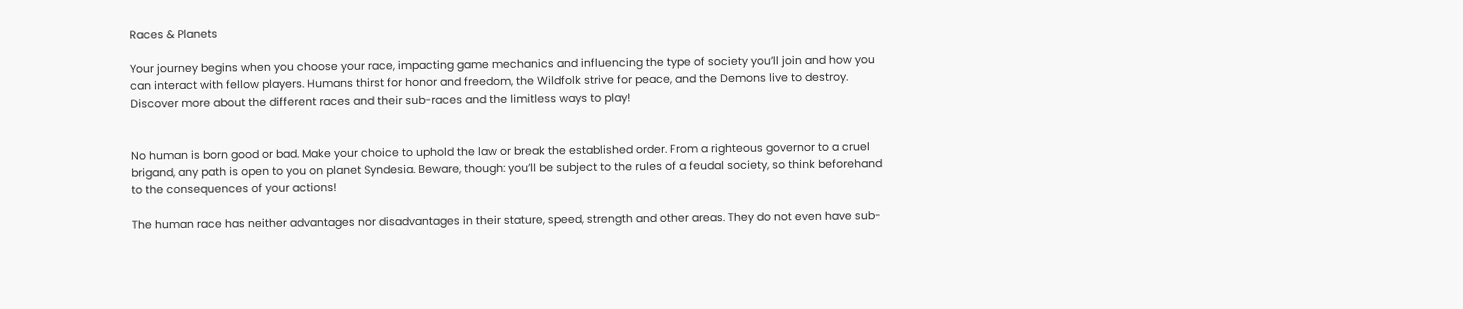Races & Planets

Your journey begins when you choose your race, impacting game mechanics and influencing the type of society you’ll join and how you can interact with fellow players. Humans thirst for honor and freedom, the Wildfolk strive for peace, and the Demons live to destroy. Discover more about the different races and their sub-races and the limitless ways to play!


No human is born good or bad. Make your choice to uphold the law or break the established order. From a righteous governor to a cruel brigand, any path is open to you on planet Syndesia. Beware, though: you’ll be subject to the rules of a feudal society, so think beforehand to the consequences of your actions!

The human race has neither advantages nor disadvantages in their stature, speed, strength and other areas. They do not even have sub-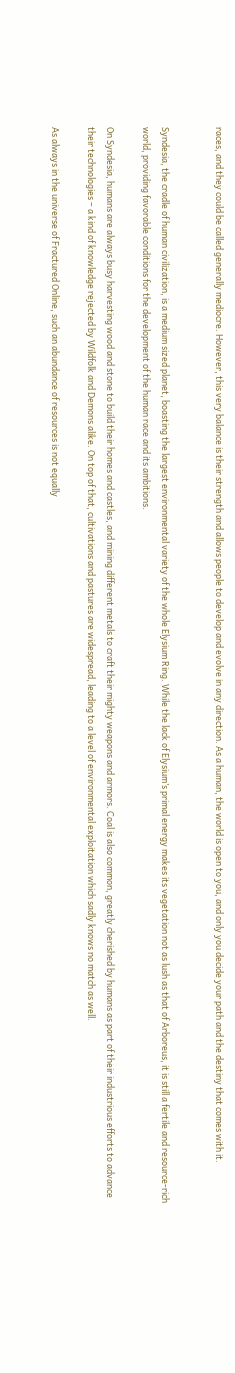races, and they could be called generally mediocre. However, this very balance is their strength and allows people to develop and evolve in any direction. As a human, the world is open to you, and only you decide your path and the destiny that comes with it.


Syndesia, the cradle of human civilization, is a medium sized planet, boasting the largest environmental variety of the whole Elysium Ring. While the lack of Elysium’s primal energy makes its vegetation not as lush as that of Arboreus, it is still a fertile and resource-rich world, providing favorable conditions for the development of the human race and its ambitions.

On Syndesia, humans are always busy harvesting wood and stone to build their homes and castles, and mining different metals to craft their mighty weapons and armors. Coal is also common, greatly cherished by humans as part of their industrious efforts to advance their technologies – a kind of knowledge rejected by Wildfolk and Demons alike. On top of that, cultivations and pastures are widespread, leading to a level of environmental exploitation which sadly knows no match as well.

As always in the universe of Fractured Online, such an abundance of resources is not equally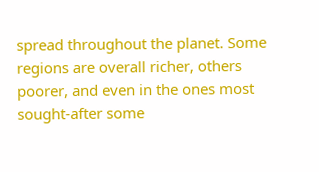spread throughout the planet. Some regions are overall richer, others poorer, and even in the ones most sought-after some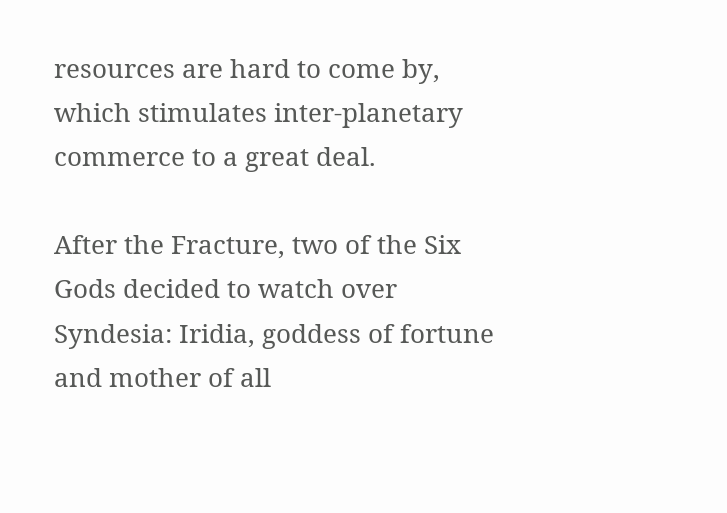resources are hard to come by, which stimulates inter-planetary commerce to a great deal.

After the Fracture, two of the Six Gods decided to watch over Syndesia: Iridia, goddess of fortune and mother of all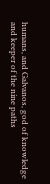humans, and Galvanos, god of knowledge and keeper of the nine paths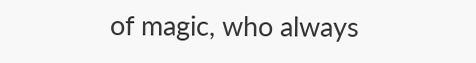of magic, who always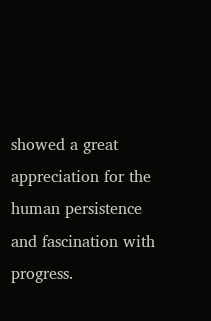showed a great appreciation for the human persistence and fascination with progress.